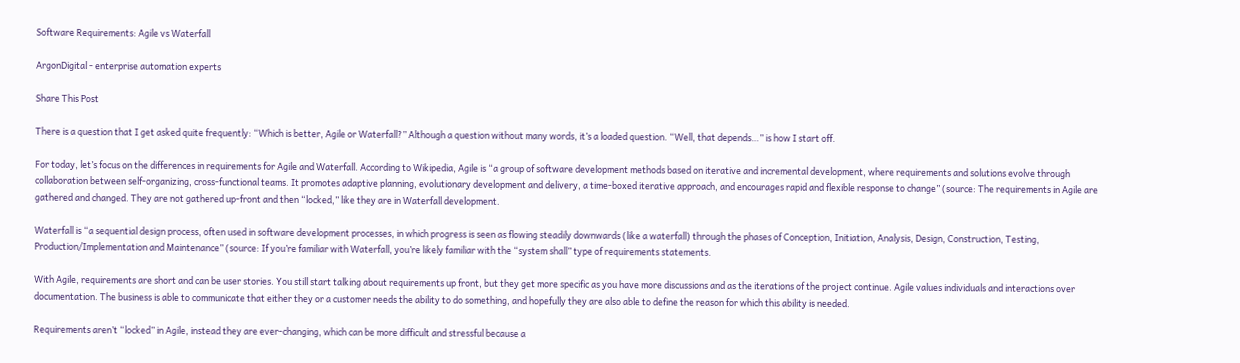Software Requirements: Agile vs Waterfall

ArgonDigital - enterprise automation experts

Share This Post

There is a question that I get asked quite frequently: “Which is better, Agile or Waterfall?” Although a question without many words, it’s a loaded question. “Well, that depends…” is how I start off.

For today, let’s focus on the differences in requirements for Agile and Waterfall. According to Wikipedia, Agile is “a group of software development methods based on iterative and incremental development, where requirements and solutions evolve through collaboration between self-organizing, cross-functional teams. It promotes adaptive planning, evolutionary development and delivery, a time-boxed iterative approach, and encourages rapid and flexible response to change” (source: The requirements in Agile are gathered and changed. They are not gathered up-front and then “locked,” like they are in Waterfall development.

Waterfall is “a sequential design process, often used in software development processes, in which progress is seen as flowing steadily downwards (like a waterfall) through the phases of Conception, Initiation, Analysis, Design, Construction, Testing, Production/Implementation and Maintenance” (source: If you’re familiar with Waterfall, you’re likely familiar with the “system shall” type of requirements statements.

With Agile, requirements are short and can be user stories. You still start talking about requirements up front, but they get more specific as you have more discussions and as the iterations of the project continue. Agile values individuals and interactions over documentation. The business is able to communicate that either they or a customer needs the ability to do something, and hopefully they are also able to define the reason for which this ability is needed.

Requirements aren’t “locked” in Agile, instead they are ever-changing, which can be more difficult and stressful because a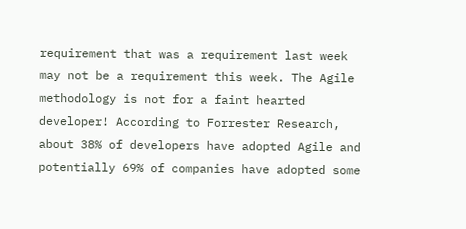requirement that was a requirement last week may not be a requirement this week. The Agile methodology is not for a faint hearted developer! According to Forrester Research, about 38% of developers have adopted Agile and potentially 69% of companies have adopted some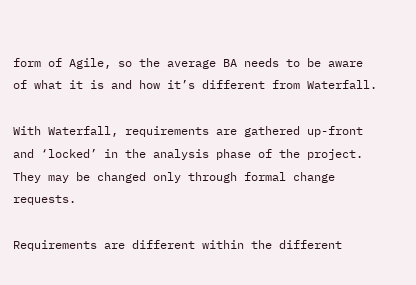form of Agile, so the average BA needs to be aware of what it is and how it’s different from Waterfall.

With Waterfall, requirements are gathered up-front and ‘locked’ in the analysis phase of the project. They may be changed only through formal change requests.

Requirements are different within the different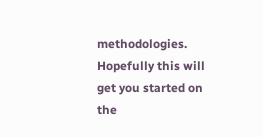methodologies. Hopefully this will get you started on the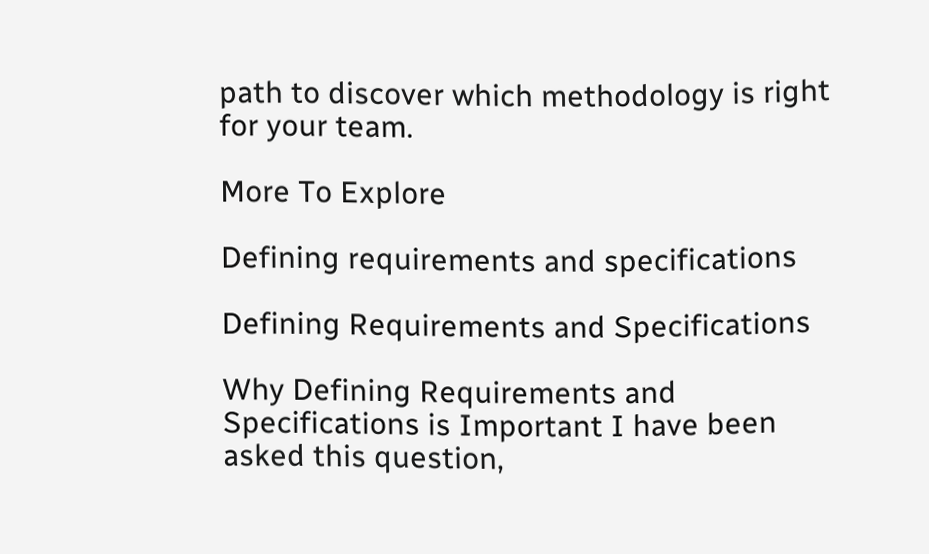path to discover which methodology is right for your team.

More To Explore

Defining requirements and specifications

Defining Requirements and Specifications

Why Defining Requirements and Specifications is Important I have been asked this question,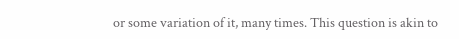or some variation of it, many times. This question is akin to